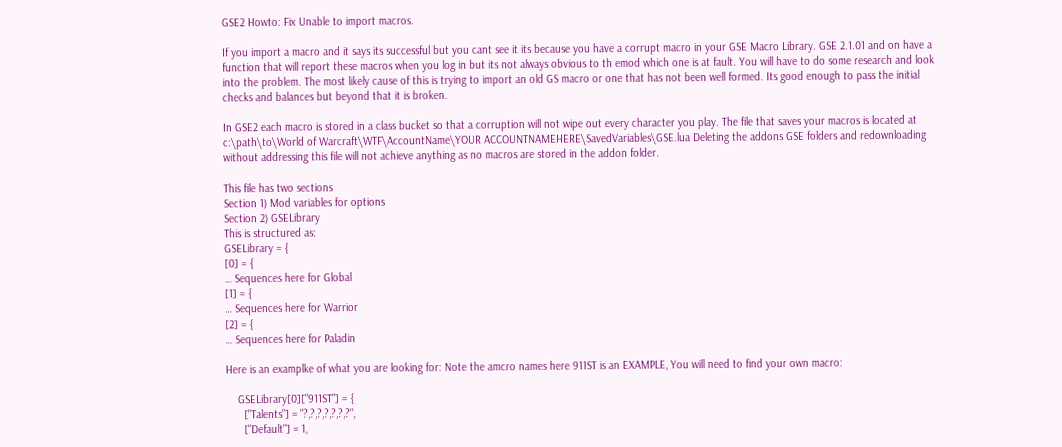GSE2 Howto: Fix Unable to import macros.

If you import a macro and it says its successful but you cant see it its because you have a corrupt macro in your GSE Macro Library. GSE 2.1.01 and on have a function that will report these macros when you log in but its not always obvious to th emod which one is at fault. You will have to do some research and look into the problem. The most likely cause of this is trying to import an old GS macro or one that has not been well formed. Its good enough to pass the initial checks and balances but beyond that it is broken.

In GSE2 each macro is stored in a class bucket so that a corruption will not wipe out every character you play. The file that saves your macros is located at c:\path\to\World of Warcraft\WTF\AccountName\YOUR ACCOUNTNAMEHERE\SavedVariables\GSE.lua Deleting the addons GSE folders and redownloading without addressing this file will not achieve anything as no macros are stored in the addon folder.

This file has two sections
Section 1) Mod variables for options
Section 2) GSELibrary
This is structured as:
GSELibrary = {
[0] = {
… Sequences here for Global
[1] = {
… Sequences here for Warrior
[2] = {
… Sequences here for Paladin

Here is an examplke of what you are looking for: Note the amcro names here 911ST is an EXAMPLE, You will need to find your own macro:

    GSELibrary[0]["911ST"] = {
      ["Talents"] = "?,?,?,?,?,?,?",
      ["Default"] = 1,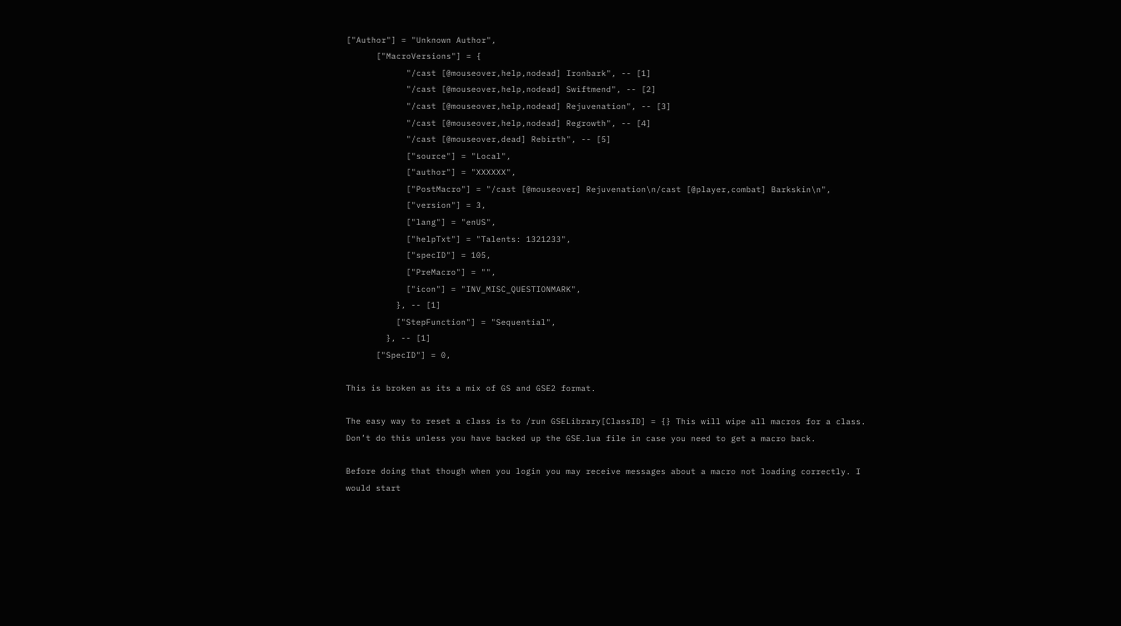["Author"] = "Unknown Author",
      ["MacroVersions"] = {
            "/cast [@mouseover,help,nodead] Ironbark", -- [1]
            "/cast [@mouseover,help,nodead] Swiftmend", -- [2]
            "/cast [@mouseover,help,nodead] Rejuvenation", -- [3]
            "/cast [@mouseover,help,nodead] Regrowth", -- [4]
            "/cast [@mouseover,dead] Rebirth", -- [5]
            ["source"] = "Local",
            ["author"] = "XXXXXX",
            ["PostMacro"] = "/cast [@mouseover] Rejuvenation\n/cast [@player,combat] Barkskin\n",
            ["version"] = 3,
            ["lang"] = "enUS",
            ["helpTxt"] = "Talents: 1321233",
            ["specID"] = 105,
            ["PreMacro"] = "",
            ["icon"] = "INV_MISC_QUESTIONMARK",
          }, -- [1]
          ["StepFunction"] = "Sequential",
        }, -- [1]
      ["SpecID"] = 0,

This is broken as its a mix of GS and GSE2 format.

The easy way to reset a class is to /run GSELibrary[ClassID] = {} This will wipe all macros for a class. Don’t do this unless you have backed up the GSE.lua file in case you need to get a macro back.

Before doing that though when you login you may receive messages about a macro not loading correctly. I would start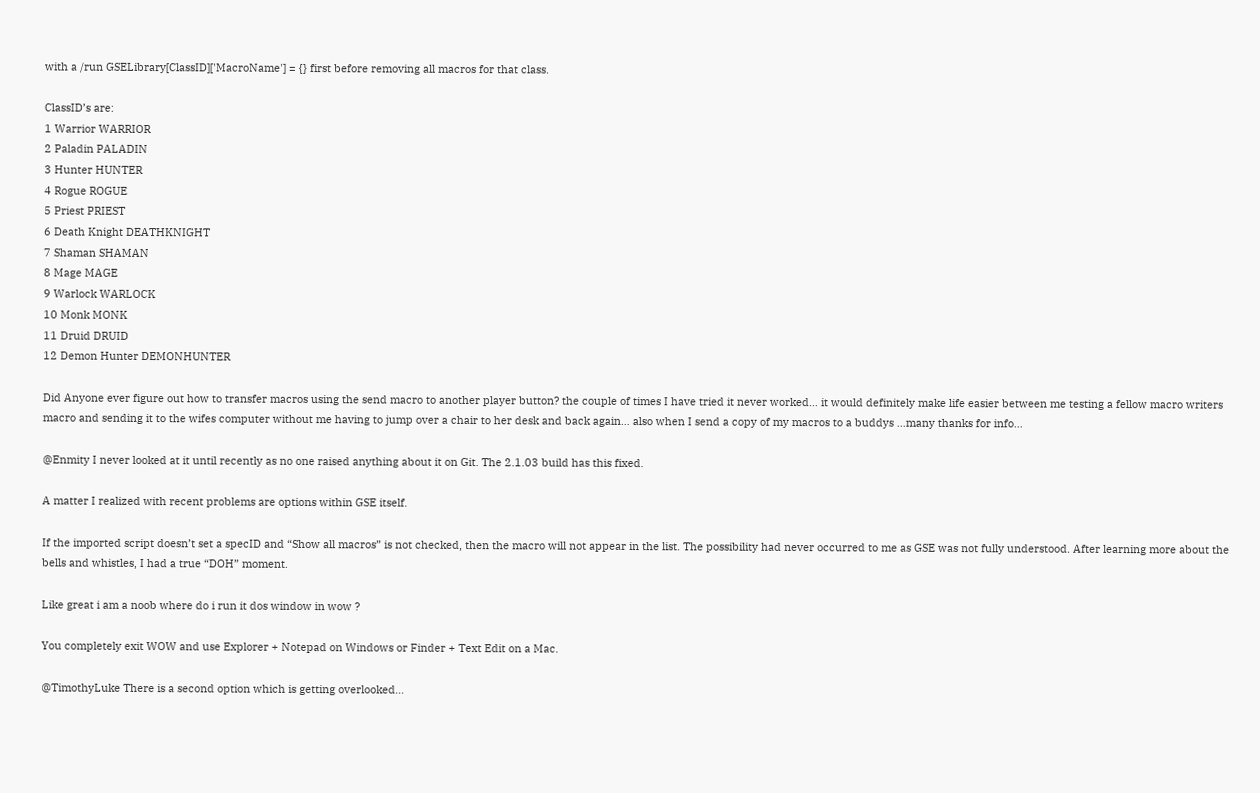with a /run GSELibrary[ClassID]['MacroName'] = {} first before removing all macros for that class.

ClassID’s are:
1 Warrior WARRIOR
2 Paladin PALADIN
3 Hunter HUNTER
4 Rogue ROGUE
5 Priest PRIEST
6 Death Knight DEATHKNIGHT
7 Shaman SHAMAN
8 Mage MAGE
9 Warlock WARLOCK
10 Monk MONK
11 Druid DRUID
12 Demon Hunter DEMONHUNTER

Did Anyone ever figure out how to transfer macros using the send macro to another player button? the couple of times I have tried it never worked… it would definitely make life easier between me testing a fellow macro writers macro and sending it to the wifes computer without me having to jump over a chair to her desk and back again… also when I send a copy of my macros to a buddys …many thanks for info…

@Enmity I never looked at it until recently as no one raised anything about it on Git. The 2.1.03 build has this fixed.

A matter I realized with recent problems are options within GSE itself.

If the imported script doesn’t set a specID and “Show all macros” is not checked, then the macro will not appear in the list. The possibility had never occurred to me as GSE was not fully understood. After learning more about the bells and whistles, I had a true “DOH” moment.

Like great i am a noob where do i run it dos window in wow ?

You completely exit WOW and use Explorer + Notepad on Windows or Finder + Text Edit on a Mac.

@TimothyLuke There is a second option which is getting overlooked…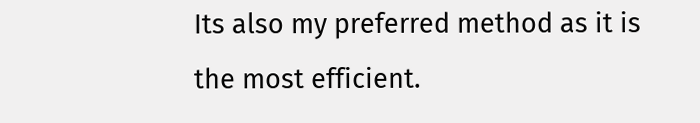Its also my preferred method as it is the most efficient.